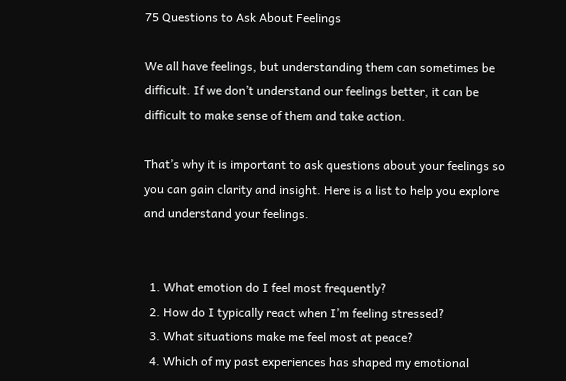75 Questions to Ask About Feelings

We all have feelings, but understanding them can sometimes be difficult. If we don’t understand our feelings better, it can be difficult to make sense of them and take action.

That’s why it is important to ask questions about your feelings so you can gain clarity and insight. Here is a list to help you explore and understand your feelings.


  1. What emotion do I feel most frequently?
  2. How do I typically react when I’m feeling stressed?
  3. What situations make me feel most at peace?
  4. Which of my past experiences has shaped my emotional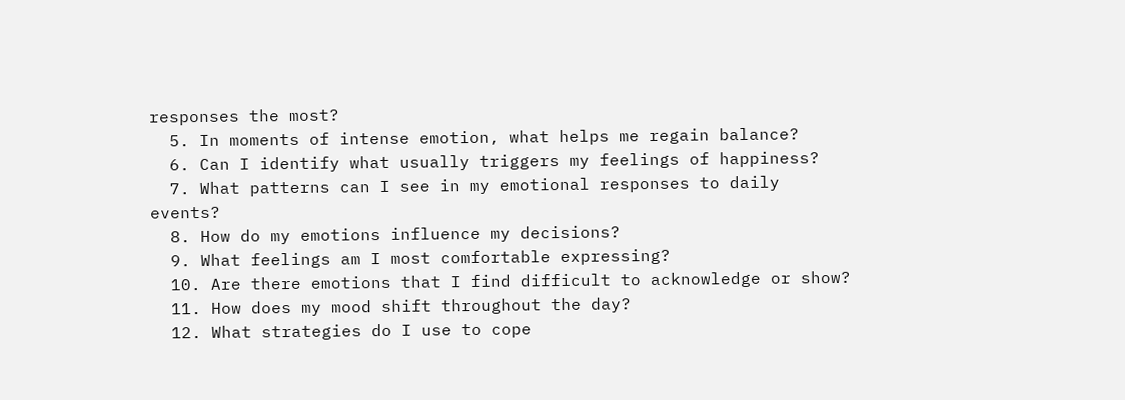responses the most?
  5. In moments of intense emotion, what helps me regain balance?
  6. Can I identify what usually triggers my feelings of happiness?
  7. What patterns can I see in my emotional responses to daily events?
  8. How do my emotions influence my decisions?
  9. What feelings am I most comfortable expressing?
  10. Are there emotions that I find difficult to acknowledge or show?
  11. How does my mood shift throughout the day?
  12. What strategies do I use to cope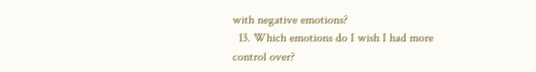with negative emotions?
  13. Which emotions do I wish I had more control over?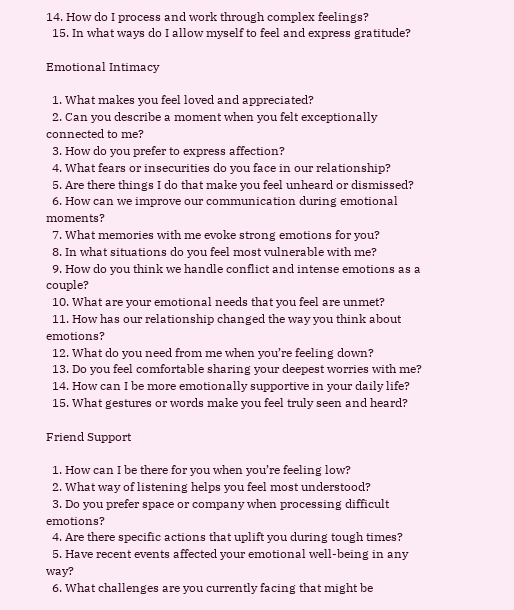14. How do I process and work through complex feelings?
  15. In what ways do I allow myself to feel and express gratitude?

Emotional Intimacy

  1. What makes you feel loved and appreciated?
  2. Can you describe a moment when you felt exceptionally connected to me?
  3. How do you prefer to express affection?
  4. What fears or insecurities do you face in our relationship?
  5. Are there things I do that make you feel unheard or dismissed?
  6. How can we improve our communication during emotional moments?
  7. What memories with me evoke strong emotions for you?
  8. In what situations do you feel most vulnerable with me?
  9. How do you think we handle conflict and intense emotions as a couple?
  10. What are your emotional needs that you feel are unmet?
  11. How has our relationship changed the way you think about emotions?
  12. What do you need from me when you’re feeling down?
  13. Do you feel comfortable sharing your deepest worries with me?
  14. How can I be more emotionally supportive in your daily life?
  15. What gestures or words make you feel truly seen and heard?

Friend Support

  1. How can I be there for you when you’re feeling low?
  2. What way of listening helps you feel most understood?
  3. Do you prefer space or company when processing difficult emotions?
  4. Are there specific actions that uplift you during tough times?
  5. Have recent events affected your emotional well-being in any way?
  6. What challenges are you currently facing that might be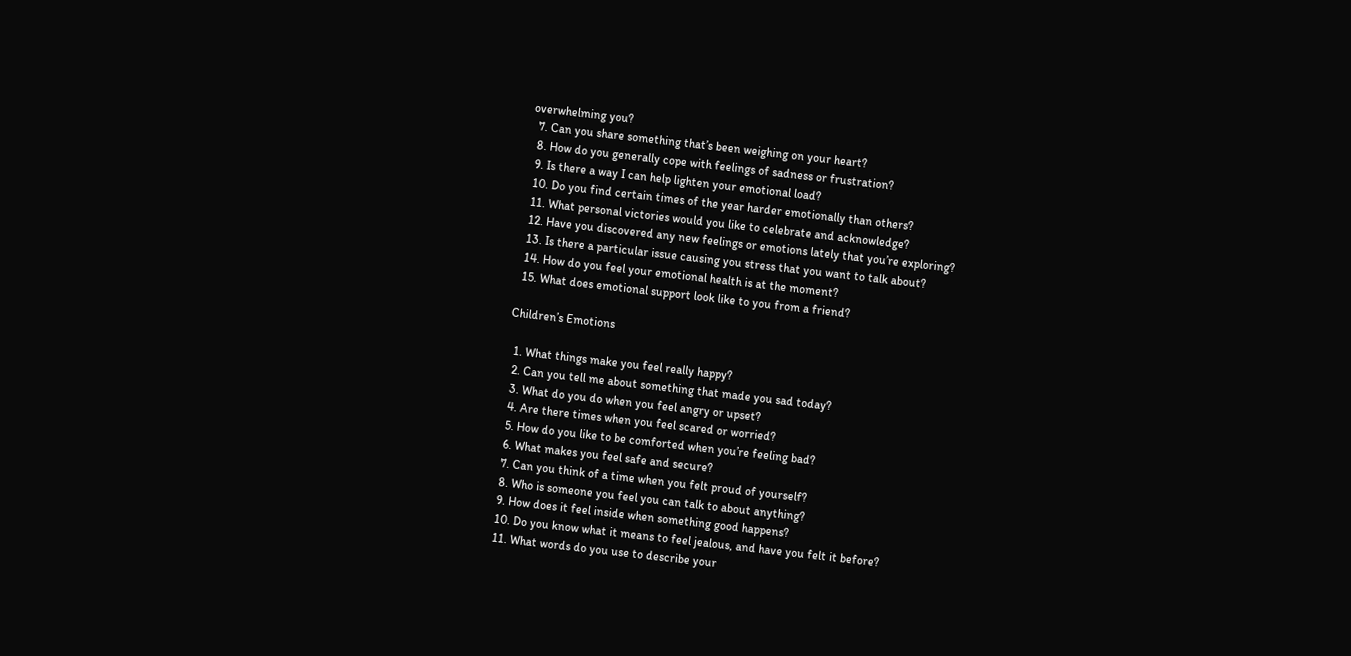overwhelming you?
  7. Can you share something that’s been weighing on your heart?
  8. How do you generally cope with feelings of sadness or frustration?
  9. Is there a way I can help lighten your emotional load?
  10. Do you find certain times of the year harder emotionally than others?
  11. What personal victories would you like to celebrate and acknowledge?
  12. Have you discovered any new feelings or emotions lately that you’re exploring?
  13. Is there a particular issue causing you stress that you want to talk about?
  14. How do you feel your emotional health is at the moment?
  15. What does emotional support look like to you from a friend?

Children’s Emotions

  1. What things make you feel really happy?
  2. Can you tell me about something that made you sad today?
  3. What do you do when you feel angry or upset?
  4. Are there times when you feel scared or worried?
  5. How do you like to be comforted when you’re feeling bad?
  6. What makes you feel safe and secure?
  7. Can you think of a time when you felt proud of yourself?
  8. Who is someone you feel you can talk to about anything?
  9. How does it feel inside when something good happens?
  10. Do you know what it means to feel jealous, and have you felt it before?
  11. What words do you use to describe your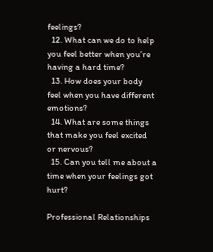feelings?
  12. What can we do to help you feel better when you’re having a hard time?
  13. How does your body feel when you have different emotions?
  14. What are some things that make you feel excited or nervous?
  15. Can you tell me about a time when your feelings got hurt?

Professional Relationships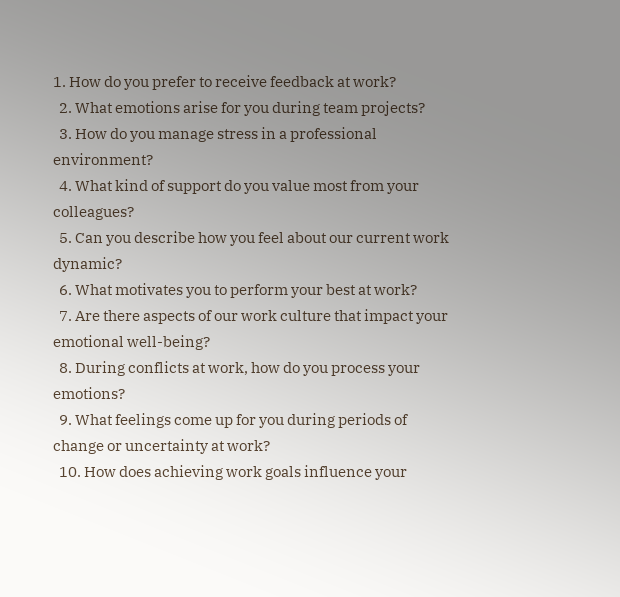1. How do you prefer to receive feedback at work?
  2. What emotions arise for you during team projects?
  3. How do you manage stress in a professional environment?
  4. What kind of support do you value most from your colleagues?
  5. Can you describe how you feel about our current work dynamic?
  6. What motivates you to perform your best at work?
  7. Are there aspects of our work culture that impact your emotional well-being?
  8. During conflicts at work, how do you process your emotions?
  9. What feelings come up for you during periods of change or uncertainty at work?
  10. How does achieving work goals influence your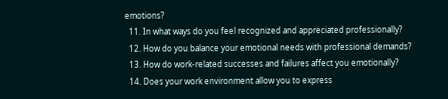emotions?
  11. In what ways do you feel recognized and appreciated professionally?
  12. How do you balance your emotional needs with professional demands?
  13. How do work-related successes and failures affect you emotionally?
  14. Does your work environment allow you to express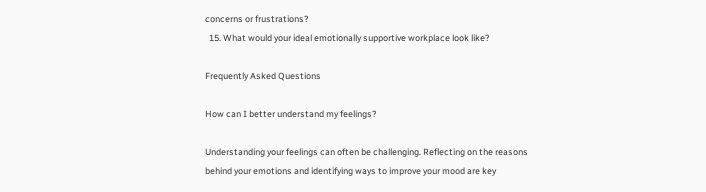concerns or frustrations?
  15. What would your ideal emotionally supportive workplace look like?

Frequently Asked Questions

How can I better understand my feelings?

Understanding your feelings can often be challenging. Reflecting on the reasons behind your emotions and identifying ways to improve your mood are key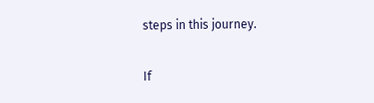steps in this journey.

If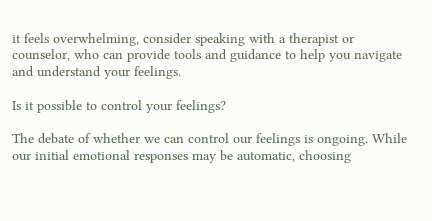it feels overwhelming, consider speaking with a therapist or counselor, who can provide tools and guidance to help you navigate and understand your feelings.

Is it possible to control your feelings?

The debate of whether we can control our feelings is ongoing. While our initial emotional responses may be automatic, choosing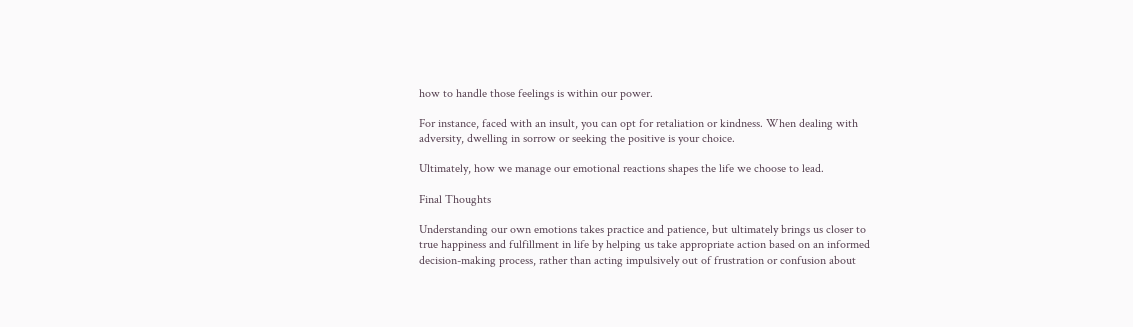how to handle those feelings is within our power.

For instance, faced with an insult, you can opt for retaliation or kindness. When dealing with adversity, dwelling in sorrow or seeking the positive is your choice.

Ultimately, how we manage our emotional reactions shapes the life we choose to lead.

Final Thoughts

Understanding our own emotions takes practice and patience, but ultimately brings us closer to true happiness and fulfillment in life by helping us take appropriate action based on an informed decision-making process, rather than acting impulsively out of frustration or confusion about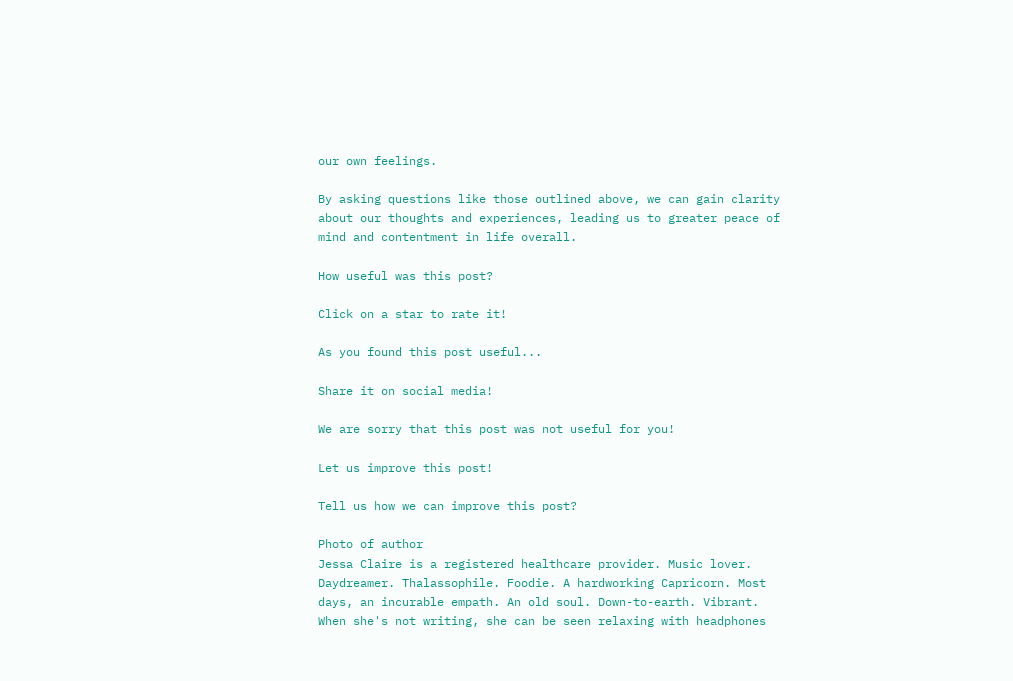our own feelings.

By asking questions like those outlined above, we can gain clarity about our thoughts and experiences, leading us to greater peace of mind and contentment in life overall.

How useful was this post?

Click on a star to rate it!

As you found this post useful...

Share it on social media!

We are sorry that this post was not useful for you!

Let us improve this post!

Tell us how we can improve this post?

Photo of author
Jessa Claire is a registered healthcare provider. Music lover. Daydreamer. Thalassophile. Foodie. A hardworking Capricorn. Most days, an incurable empath. An old soul. Down-to-earth. Vibrant. When she's not writing, she can be seen relaxing with headphones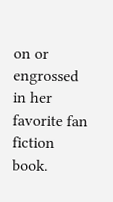on or engrossed in her favorite fan fiction book.